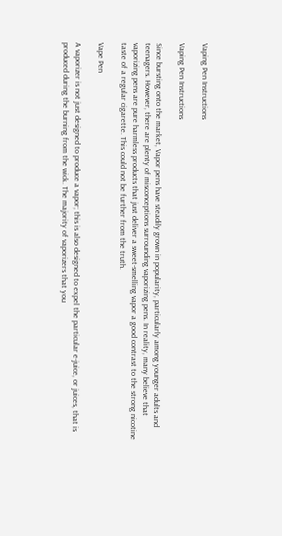Vaping Pen Instructions

Vaping Pen Instructions

Since bursting onto the market, Vapor pens have steadily grown in popularity, particularly among younger adults and teenagers. However, there are plenty of misconceptions surrounding vaporizing pens. In reality, many believe that vaporizing pens are pure harmless products that just deliver a sweet-smelling vapor a good contrast to the strong nicotine taste of a regular cigarette. This could not be further from the truth.

Vape Pen

A vaporizer is not just designed to produce a vapor; this is also designed to expel the particular e-juice, or juices, that is produced during the burning from the wick. The majority of vaporizers that you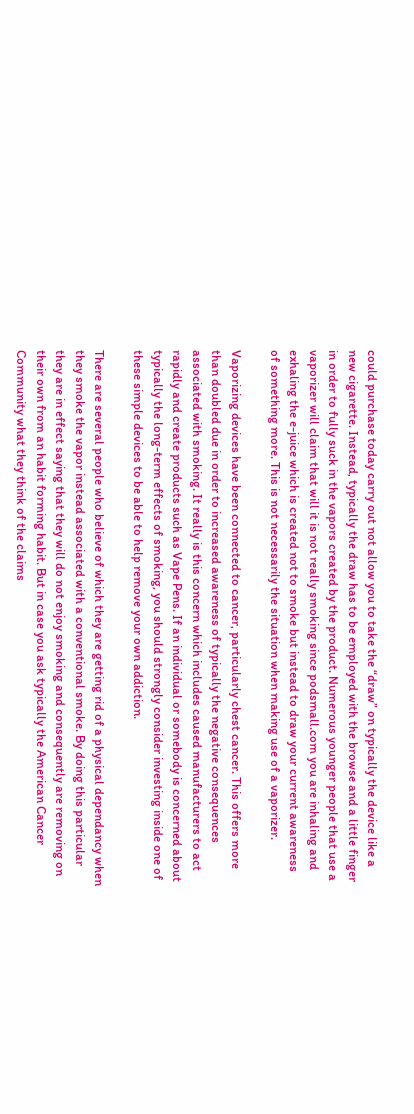could purchase today carry out not allow you to take the “draw” on typically the device like a new cigarette. Instead, typically the draw has to be employed with the browse and a little finger in order to fully suck in the vapors created by the product. Numerous younger people that use a vaporizer will claim that will it is not really smoking since podsmall.com you are inhaling and exhaling the e-juice which is created not to smoke but instead to draw your current awareness of something more. This is not necessarily the situation when making use of a vaporizer.

Vaporizing devices have been connected to cancer, particularly chest cancer. This offers more than doubled due in order to increased awareness of typically the negative consequences associated with smoking. It really is this concern which includes caused manufacturers to act rapidly and create products such as Vape Pens. If an individual or somebody is concerned about typically the long-term effects of smoking, you should strongly consider investing inside one of these simple devices to be able to help remove your own addiction.

There are several people who believe of which they are getting rid of a physical dependancy when they smoke the vapor instead associated with a conventional smoke. By doing this particular they are in effect saying that they will do not enjoy smoking and consequently are removing on their own from an habit forming habit. But in case you ask typically the American Cancer Community what they think of the claims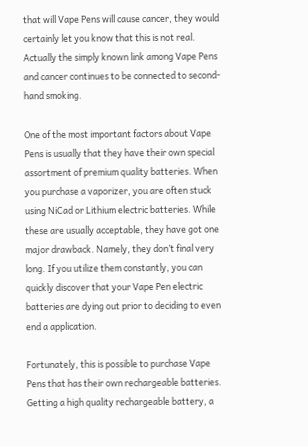that will Vape Pens will cause cancer, they would certainly let you know that this is not real. Actually the simply known link among Vape Pens and cancer continues to be connected to second-hand smoking.

One of the most important factors about Vape Pens is usually that they have their own special assortment of premium quality batteries. When you purchase a vaporizer, you are often stuck using NiCad or Lithium electric batteries. While these are usually acceptable, they have got one major drawback. Namely, they don’t final very long. If you utilize them constantly, you can quickly discover that your Vape Pen electric batteries are dying out prior to deciding to even end a application.

Fortunately, this is possible to purchase Vape Pens that has their own rechargeable batteries. Getting a high quality rechargeable battery, a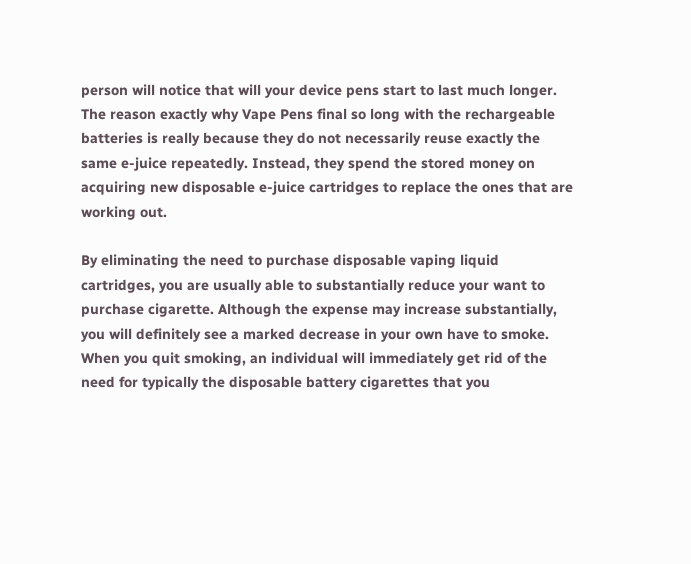person will notice that will your device pens start to last much longer. The reason exactly why Vape Pens final so long with the rechargeable batteries is really because they do not necessarily reuse exactly the same e-juice repeatedly. Instead, they spend the stored money on acquiring new disposable e-juice cartridges to replace the ones that are working out.

By eliminating the need to purchase disposable vaping liquid cartridges, you are usually able to substantially reduce your want to purchase cigarette. Although the expense may increase substantially, you will definitely see a marked decrease in your own have to smoke. When you quit smoking, an individual will immediately get rid of the need for typically the disposable battery cigarettes that you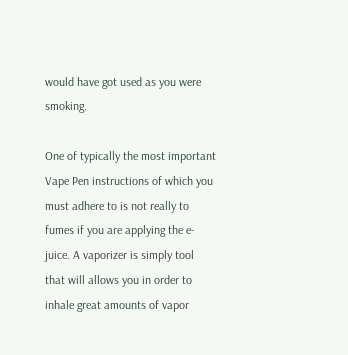would have got used as you were smoking.

One of typically the most important Vape Pen instructions of which you must adhere to is not really to fumes if you are applying the e-juice. A vaporizer is simply tool that will allows you in order to inhale great amounts of vapor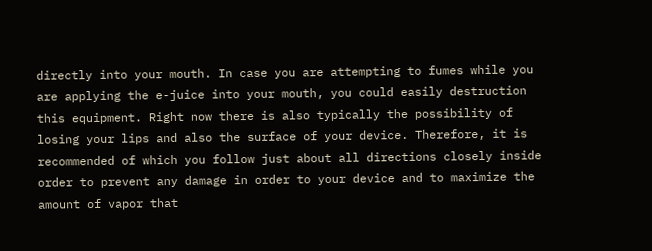directly into your mouth. In case you are attempting to fumes while you are applying the e-juice into your mouth, you could easily destruction this equipment. Right now there is also typically the possibility of losing your lips and also the surface of your device. Therefore, it is recommended of which you follow just about all directions closely inside order to prevent any damage in order to your device and to maximize the amount of vapor that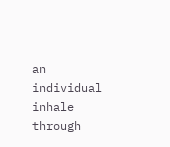an individual inhale through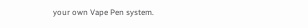your own Vape Pen system.